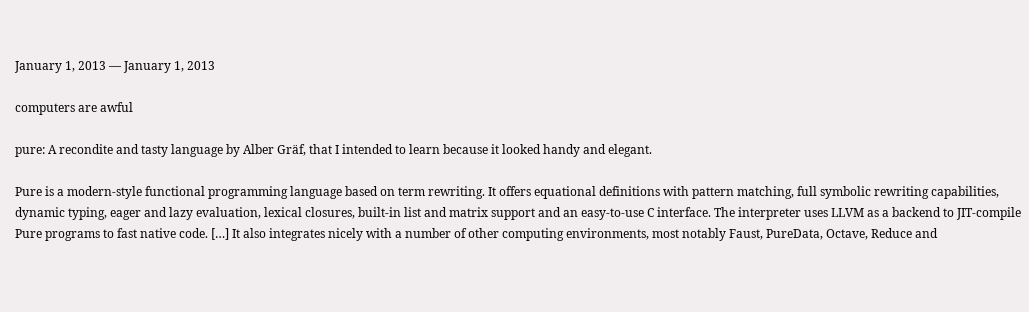January 1, 2013 — January 1, 2013

computers are awful

pure: A recondite and tasty language by Alber Gräf, that I intended to learn because it looked handy and elegant.

Pure is a modern-style functional programming language based on term rewriting. It offers equational definitions with pattern matching, full symbolic rewriting capabilities, dynamic typing, eager and lazy evaluation, lexical closures, built-in list and matrix support and an easy-to-use C interface. The interpreter uses LLVM as a backend to JIT-compile Pure programs to fast native code. […] It also integrates nicely with a number of other computing environments, most notably Faust, PureData, Octave, Reduce and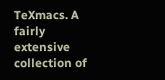TeXmacs. A fairly extensive collection of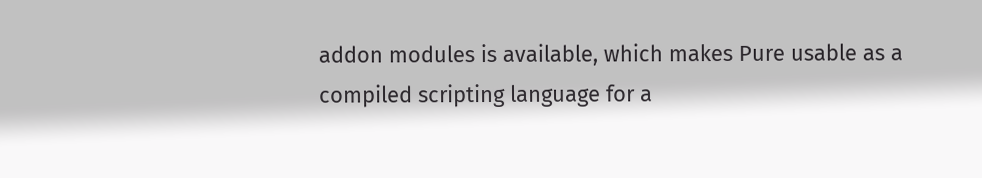addon modules is available, which makes Pure usable as a compiled scripting language for a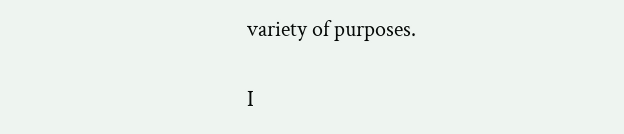variety of purposes.

I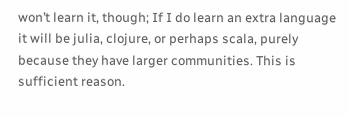won’t learn it, though; If I do learn an extra language it will be julia, clojure, or perhaps scala, purely because they have larger communities. This is sufficient reason.